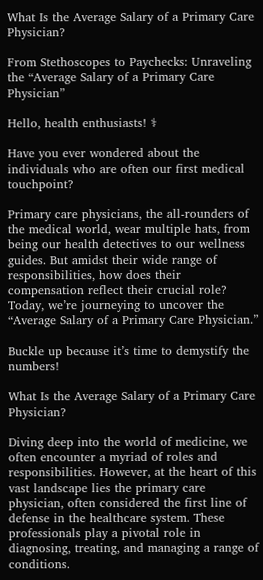What Is the Average Salary of a Primary Care Physician?

From Stethoscopes to Paychecks: Unraveling the “Average Salary of a Primary Care Physician”

Hello, health enthusiasts! ⚕

Have you ever wondered about the individuals who are often our first medical touchpoint?

Primary care physicians, the all-rounders of the medical world, wear multiple hats, from being our health detectives to our wellness guides. But amidst their wide range of responsibilities, how does their compensation reflect their crucial role? Today, we’re journeying to uncover the “Average Salary of a Primary Care Physician.”

Buckle up because it’s time to demystify the numbers!

What Is the Average Salary of a Primary Care Physician?

Diving deep into the world of medicine, we often encounter a myriad of roles and responsibilities. However, at the heart of this vast landscape lies the primary care physician, often considered the first line of defense in the healthcare system. These professionals play a pivotal role in diagnosing, treating, and managing a range of conditions.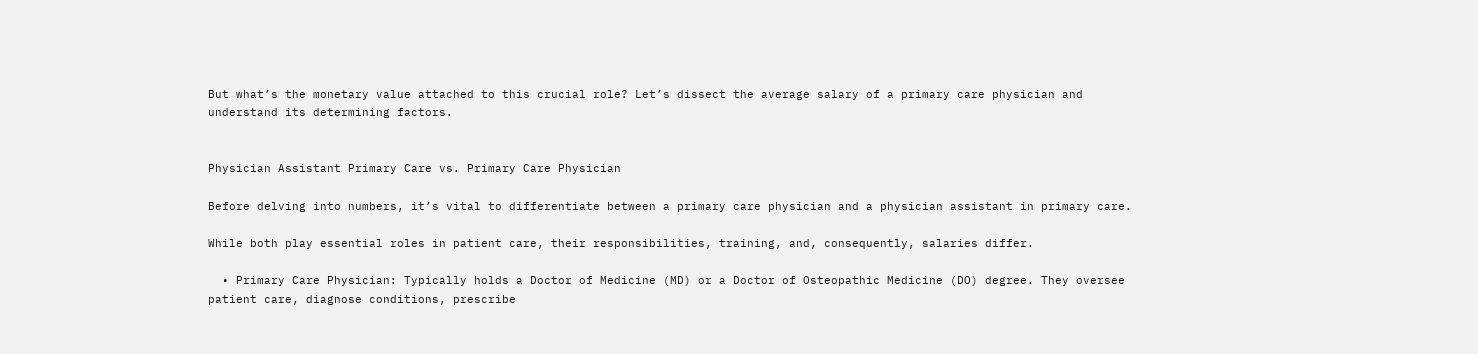But what’s the monetary value attached to this crucial role? Let’s dissect the average salary of a primary care physician and understand its determining factors.


Physician Assistant Primary Care vs. Primary Care Physician

Before delving into numbers, it’s vital to differentiate between a primary care physician and a physician assistant in primary care.

While both play essential roles in patient care, their responsibilities, training, and, consequently, salaries differ.

  • Primary Care Physician: Typically holds a Doctor of Medicine (MD) or a Doctor of Osteopathic Medicine (DO) degree. They oversee patient care, diagnose conditions, prescribe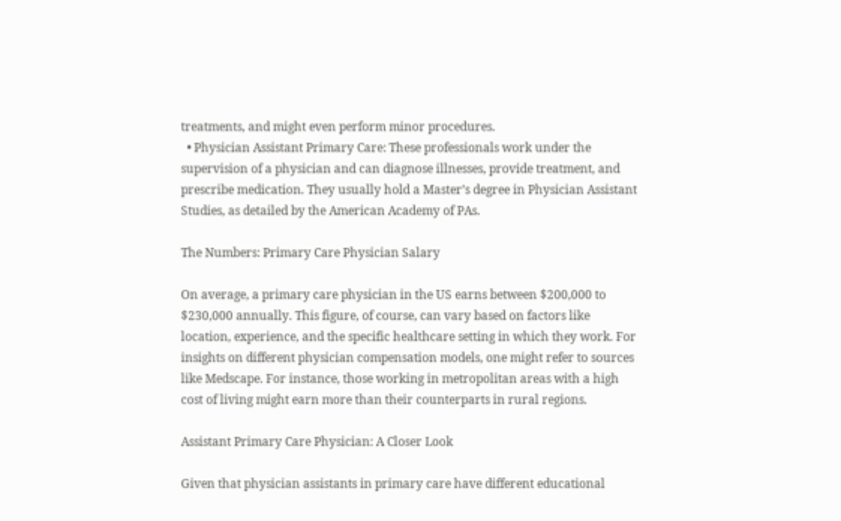treatments, and might even perform minor procedures.
  • Physician Assistant Primary Care: These professionals work under the supervision of a physician and can diagnose illnesses, provide treatment, and prescribe medication. They usually hold a Master’s degree in Physician Assistant Studies, as detailed by the American Academy of PAs.

The Numbers: Primary Care Physician Salary

On average, a primary care physician in the US earns between $200,000 to $230,000 annually. This figure, of course, can vary based on factors like location, experience, and the specific healthcare setting in which they work. For insights on different physician compensation models, one might refer to sources like Medscape. For instance, those working in metropolitan areas with a high cost of living might earn more than their counterparts in rural regions.

Assistant Primary Care Physician: A Closer Look

Given that physician assistants in primary care have different educational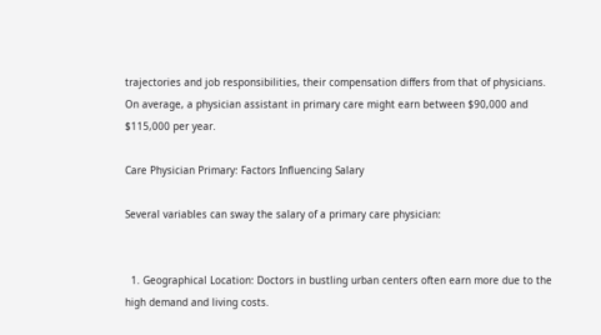trajectories and job responsibilities, their compensation differs from that of physicians. On average, a physician assistant in primary care might earn between $90,000 and $115,000 per year.

Care Physician Primary: Factors Influencing Salary

Several variables can sway the salary of a primary care physician:


  1. Geographical Location: Doctors in bustling urban centers often earn more due to the high demand and living costs.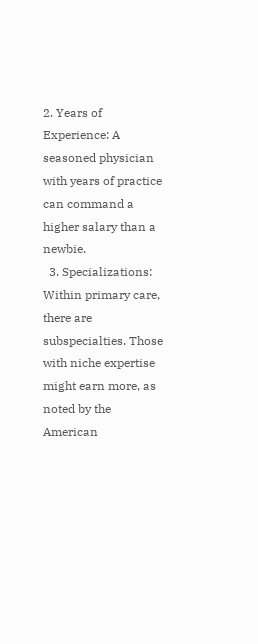2. Years of Experience: A seasoned physician with years of practice can command a higher salary than a newbie.
  3. Specializations: Within primary care, there are subspecialties. Those with niche expertise might earn more, as noted by the American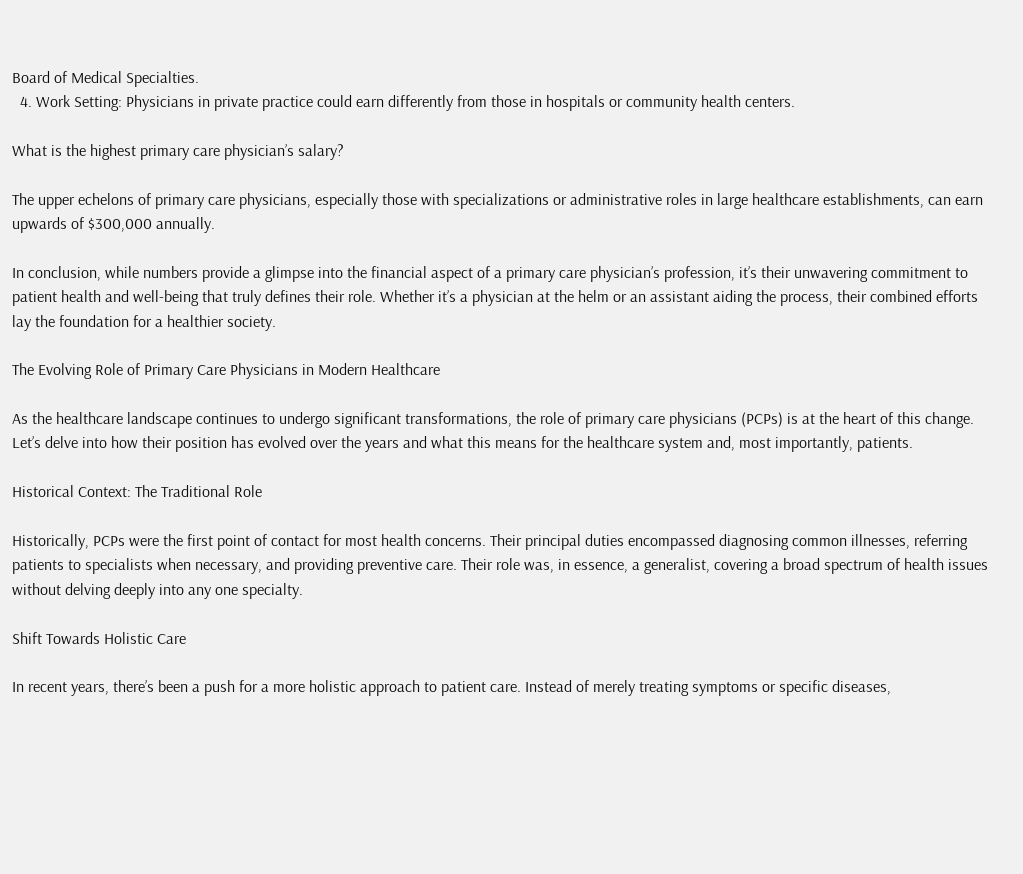Board of Medical Specialties.
  4. Work Setting: Physicians in private practice could earn differently from those in hospitals or community health centers.

What is the highest primary care physician’s salary?

The upper echelons of primary care physicians, especially those with specializations or administrative roles in large healthcare establishments, can earn upwards of $300,000 annually.

In conclusion, while numbers provide a glimpse into the financial aspect of a primary care physician’s profession, it’s their unwavering commitment to patient health and well-being that truly defines their role. Whether it’s a physician at the helm or an assistant aiding the process, their combined efforts lay the foundation for a healthier society.

The Evolving Role of Primary Care Physicians in Modern Healthcare

As the healthcare landscape continues to undergo significant transformations, the role of primary care physicians (PCPs) is at the heart of this change. Let’s delve into how their position has evolved over the years and what this means for the healthcare system and, most importantly, patients.

Historical Context: The Traditional Role

Historically, PCPs were the first point of contact for most health concerns. Their principal duties encompassed diagnosing common illnesses, referring patients to specialists when necessary, and providing preventive care. Their role was, in essence, a generalist, covering a broad spectrum of health issues without delving deeply into any one specialty.

Shift Towards Holistic Care

In recent years, there’s been a push for a more holistic approach to patient care. Instead of merely treating symptoms or specific diseases,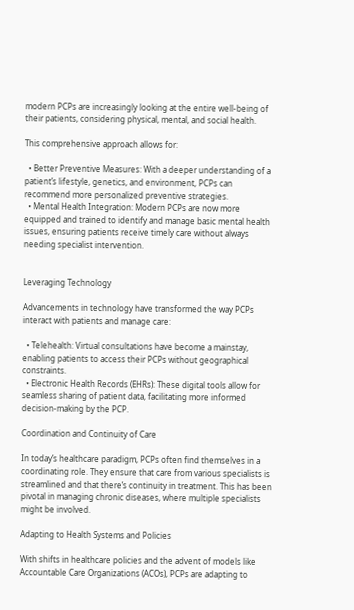modern PCPs are increasingly looking at the entire well-being of their patients, considering physical, mental, and social health.

This comprehensive approach allows for:

  • Better Preventive Measures: With a deeper understanding of a patient’s lifestyle, genetics, and environment, PCPs can recommend more personalized preventive strategies.
  • Mental Health Integration: Modern PCPs are now more equipped and trained to identify and manage basic mental health issues, ensuring patients receive timely care without always needing specialist intervention.


Leveraging Technology

Advancements in technology have transformed the way PCPs interact with patients and manage care:

  • Telehealth: Virtual consultations have become a mainstay, enabling patients to access their PCPs without geographical constraints.
  • Electronic Health Records (EHRs): These digital tools allow for seamless sharing of patient data, facilitating more informed decision-making by the PCP.

Coordination and Continuity of Care

In today’s healthcare paradigm, PCPs often find themselves in a coordinating role. They ensure that care from various specialists is streamlined and that there’s continuity in treatment. This has been pivotal in managing chronic diseases, where multiple specialists might be involved.

Adapting to Health Systems and Policies

With shifts in healthcare policies and the advent of models like Accountable Care Organizations (ACOs), PCPs are adapting to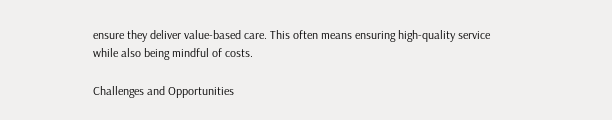ensure they deliver value-based care. This often means ensuring high-quality service while also being mindful of costs.

Challenges and Opportunities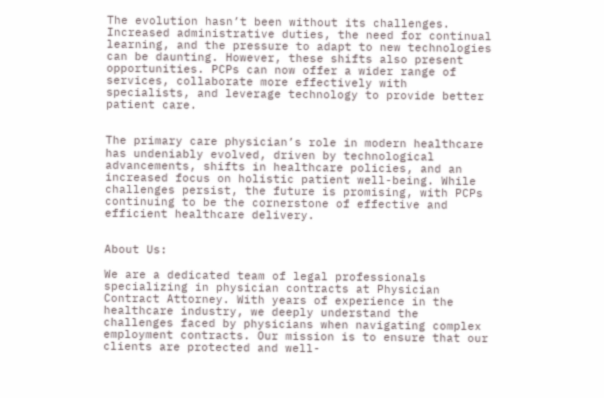The evolution hasn’t been without its challenges. Increased administrative duties, the need for continual learning, and the pressure to adapt to new technologies can be daunting. However, these shifts also present opportunities. PCPs can now offer a wider range of services, collaborate more effectively with specialists, and leverage technology to provide better patient care.


The primary care physician’s role in modern healthcare has undeniably evolved, driven by technological advancements, shifts in healthcare policies, and an increased focus on holistic patient well-being. While challenges persist, the future is promising, with PCPs continuing to be the cornerstone of effective and efficient healthcare delivery.


About Us:

We are a dedicated team of legal professionals specializing in physician contracts at Physician Contract Attorney. With years of experience in the healthcare industry, we deeply understand the challenges faced by physicians when navigating complex employment contracts. Our mission is to ensure that our clients are protected and well-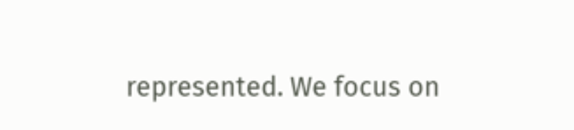represented. We focus on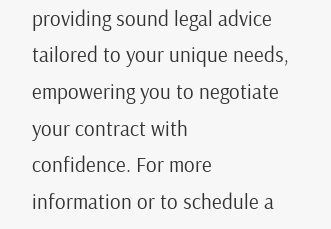providing sound legal advice tailored to your unique needs, empowering you to negotiate your contract with confidence. For more information or to schedule a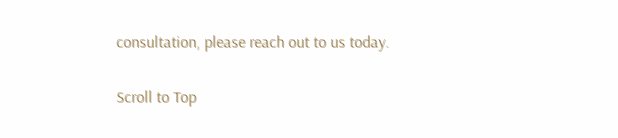consultation, please reach out to us today.

Scroll to Top